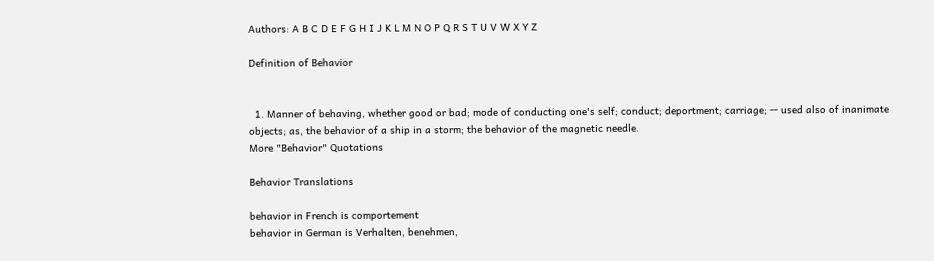Authors: A B C D E F G H I J K L M N O P Q R S T U V W X Y Z

Definition of Behavior


  1. Manner of behaving, whether good or bad; mode of conducting one's self; conduct; deportment; carriage; -- used also of inanimate objects; as, the behavior of a ship in a storm; the behavior of the magnetic needle.
More "Behavior" Quotations

Behavior Translations

behavior in French is comportement
behavior in German is Verhalten, benehmen,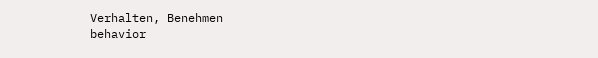Verhalten, Benehmen
behavior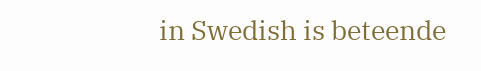in Swedish is beteende